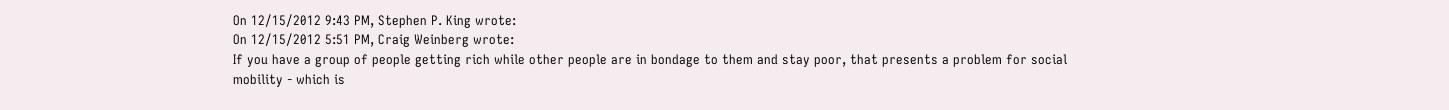On 12/15/2012 9:43 PM, Stephen P. King wrote:
On 12/15/2012 5:51 PM, Craig Weinberg wrote:
If you have a group of people getting rich while other people are in bondage to them and stay poor, that presents a problem for social mobility - which is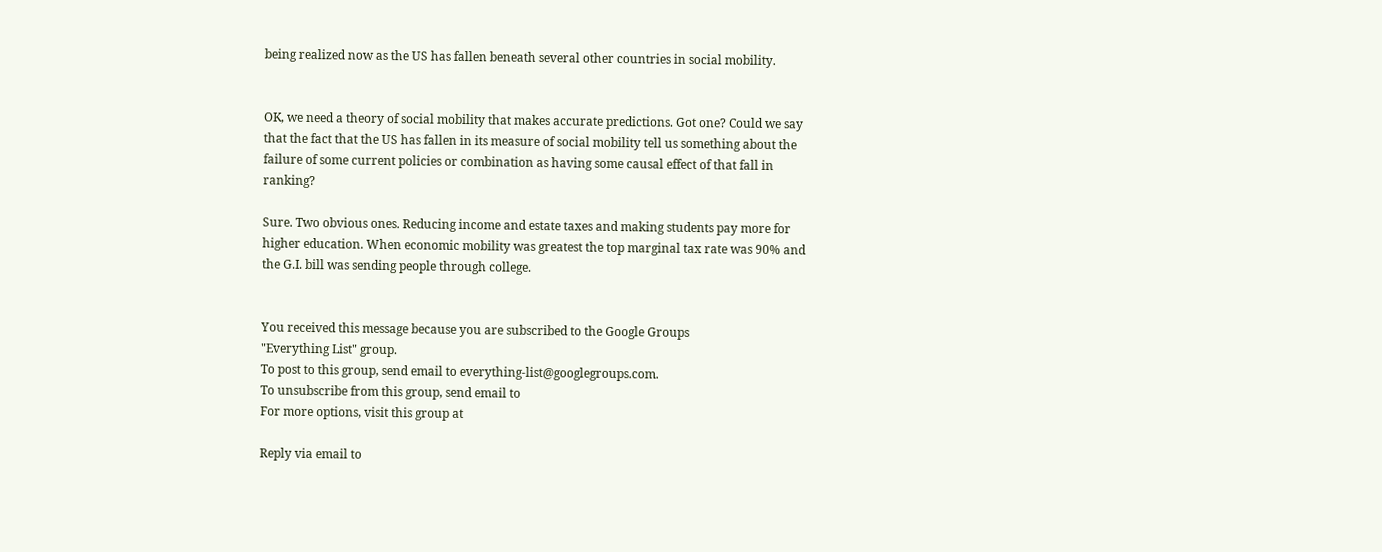being realized now as the US has fallen beneath several other countries in social mobility.


OK, we need a theory of social mobility that makes accurate predictions. Got one? Could we say that the fact that the US has fallen in its measure of social mobility tell us something about the failure of some current policies or combination as having some causal effect of that fall in ranking?

Sure. Two obvious ones. Reducing income and estate taxes and making students pay more for higher education. When economic mobility was greatest the top marginal tax rate was 90% and the G.I. bill was sending people through college.


You received this message because you are subscribed to the Google Groups
"Everything List" group.
To post to this group, send email to everything-list@googlegroups.com.
To unsubscribe from this group, send email to
For more options, visit this group at

Reply via email to